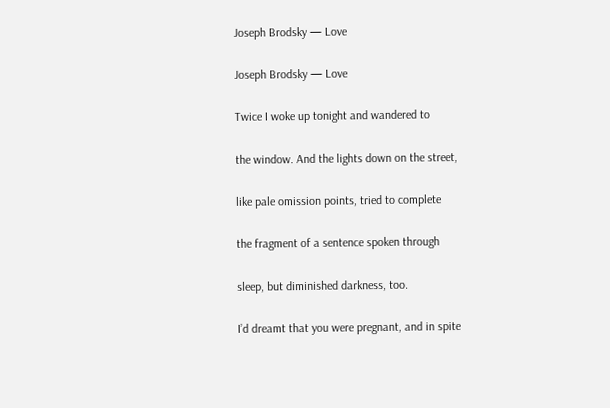Joseph Brodsky — Love

Joseph Brodsky — Love

Twice I woke up tonight and wandered to

the window. And the lights down on the street,

like pale omission points, tried to complete

the fragment of a sentence spoken through

sleep, but diminished darkness, too.

I’d dreamt that you were pregnant, and in spite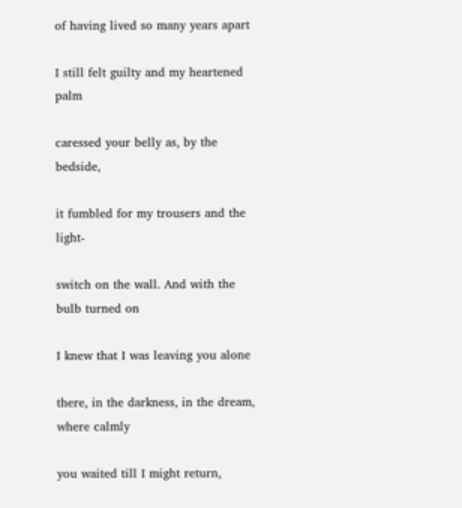of having lived so many years apart

I still felt guilty and my heartened palm

caressed your belly as, by the bedside,

it fumbled for my trousers and the light-

switch on the wall. And with the bulb turned on

I knew that I was leaving you alone

there, in the darkness, in the dream, where calmly

you waited till I might return,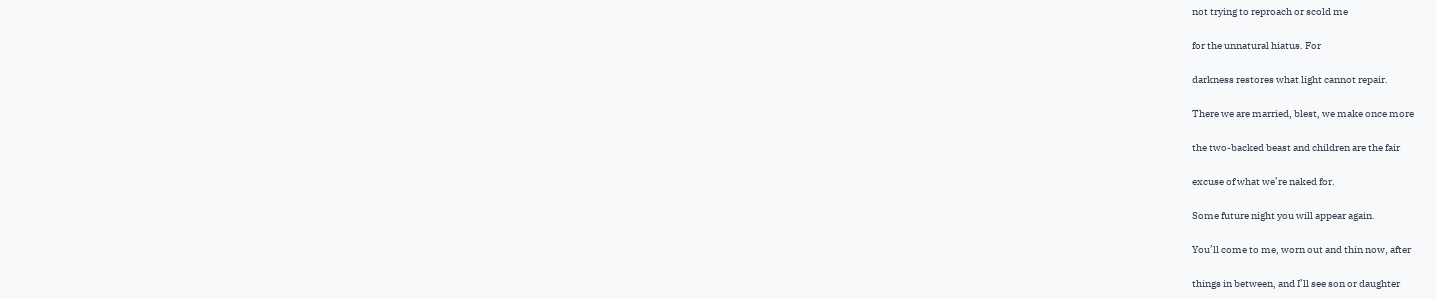not trying to reproach or scold me

for the unnatural hiatus. For

darkness restores what light cannot repair.

There we are married, blest, we make once more

the two-backed beast and children are the fair

excuse of what we’re naked for.

Some future night you will appear again.

You’ll come to me, worn out and thin now, after

things in between, and I’ll see son or daughter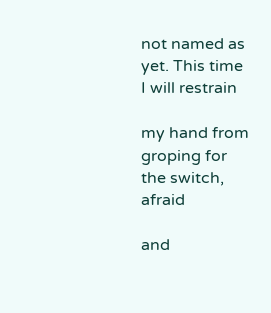not named as yet. This time I will restrain

my hand from groping for the switch, afraid

and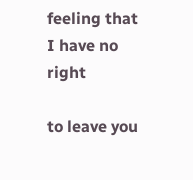feeling that I have no right

to leave you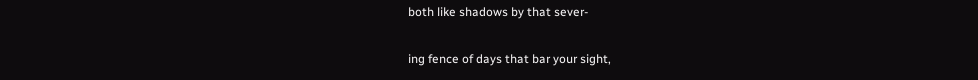both like shadows by that sever-

ing fence of days that bar your sight,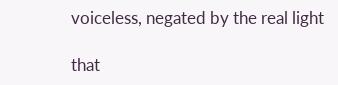voiceless, negated by the real light

that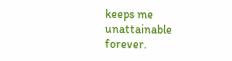keeps me unattainable forever.